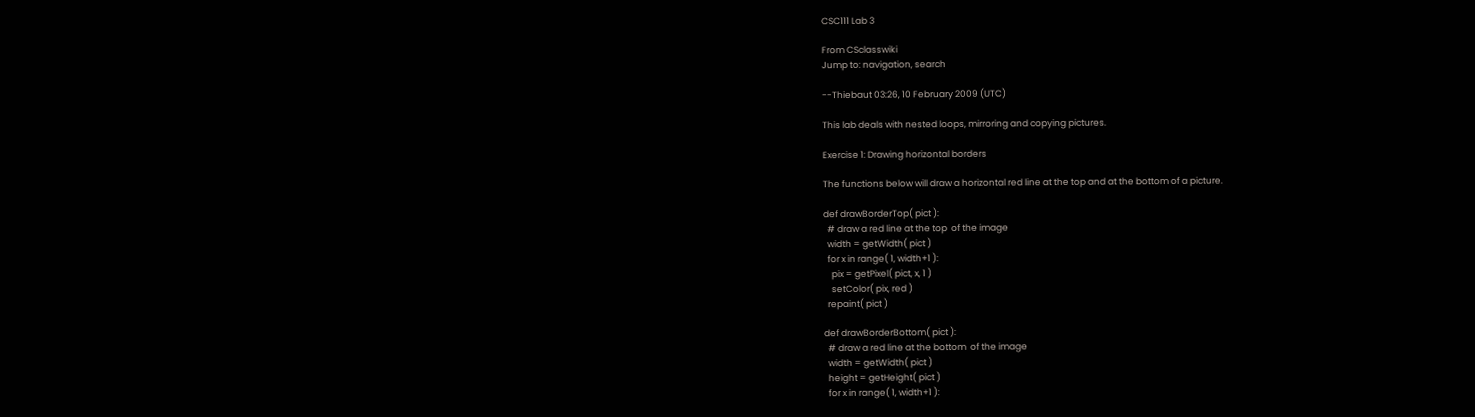CSC111 Lab 3

From CSclasswiki
Jump to: navigation, search

--Thiebaut 03:26, 10 February 2009 (UTC)

This lab deals with nested loops, mirroring and copying pictures.

Exercise 1: Drawing horizontal borders

The functions below will draw a horizontal red line at the top and at the bottom of a picture.

def drawBorderTop( pict ):
  # draw a red line at the top  of the image
  width = getWidth( pict )
  for x in range( 1, width+1 ):
    pix = getPixel( pict, x, 1 )
    setColor( pix, red )
  repaint( pict )

def drawBorderBottom( pict ):
  # draw a red line at the bottom  of the image
  width = getWidth( pict )
  height = getHeight( pict )
  for x in range( 1, width+1 ):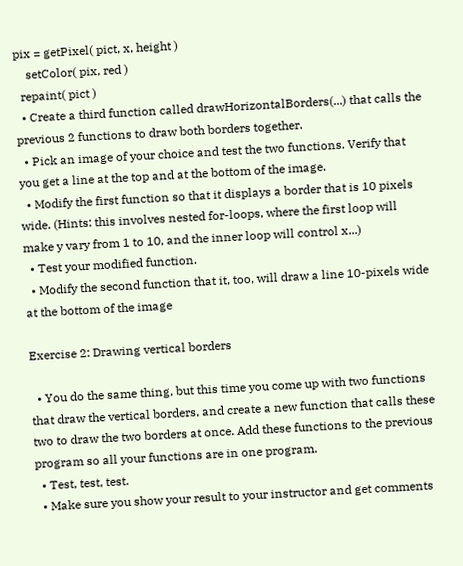pix = getPixel( pict, x, height )
    setColor( pix, red )
  repaint( pict )
  • Create a third function called drawHorizontalBorders(...) that calls the previous 2 functions to draw both borders together.
  • Pick an image of your choice and test the two functions. Verify that you get a line at the top and at the bottom of the image.
  • Modify the first function so that it displays a border that is 10 pixels wide. (Hints: this involves nested for-loops, where the first loop will make y vary from 1 to 10, and the inner loop will control x...)
  • Test your modified function.
  • Modify the second function that it, too, will draw a line 10-pixels wide at the bottom of the image

Exercise 2: Drawing vertical borders

  • You do the same thing, but this time you come up with two functions that draw the vertical borders, and create a new function that calls these two to draw the two borders at once. Add these functions to the previous program so all your functions are in one program.
  • Test, test, test.
  • Make sure you show your result to your instructor and get comments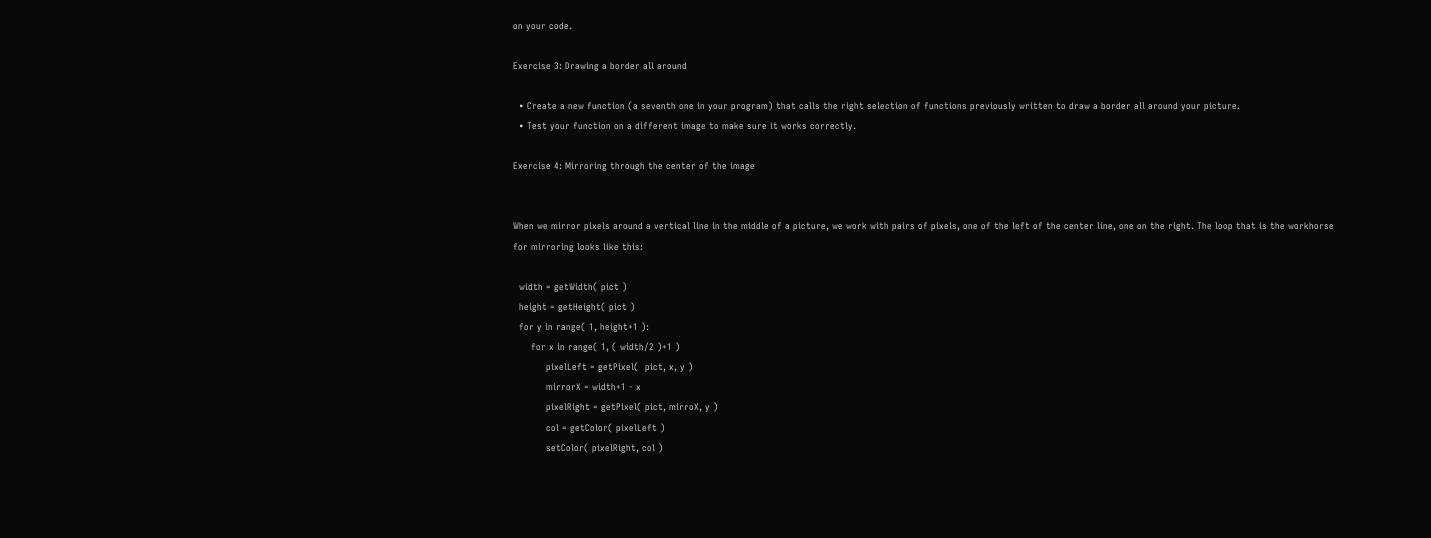on your code.

Exercise 3: Drawing a border all around

  • Create a new function (a seventh one in your program) that calls the right selection of functions previously written to draw a border all around your picture.
  • Test your function on a different image to make sure it works correctly.

Exercise 4: Mirroring through the center of the image


When we mirror pixels around a vertical line in the middle of a picture, we work with pairs of pixels, one of the left of the center line, one on the right. The loop that is the workhorse for mirroring looks like this:

  width = getWidth( pict )
  height = getHeight( pict )
  for y in range( 1, height+1 ):
      for x in range( 1, ( width/2 )+1 )
           pixelLeft = getPixel(  pict, x, y )
           mirrorX = width+1 - x
           pixelRight = getPixel( pict, mirroX, y )
           col = getColor( pixelLeft )
           setColor( pixelRight, col )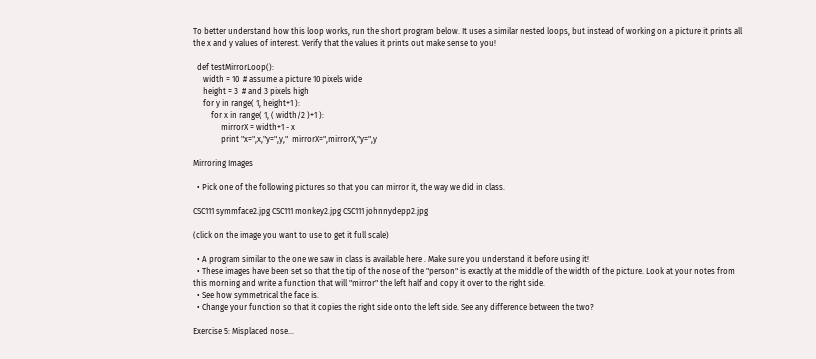To better understand how this loop works, run the short program below. It uses a similar nested loops, but instead of working on a picture it prints all the x and y values of interest. Verify that the values it prints out make sense to you!

  def testMirrorLoop():
     width = 10  # assume a picture 10 pixels wide
     height = 3  # and 3 pixels high
     for y in range( 1, height+1 ):
         for x in range( 1, ( width/2 )+1 ):
              mirrorX = width+1 - x
              print "x=",x,"y=",y,"  mirrorX=",mirrorX,"y=",y

Mirroring Images

  • Pick one of the following pictures so that you can mirror it, the way we did in class.

CSC111 symmface2.jpg CSC111 monkey2.jpg CSC111 johnnydepp2.jpg

(click on the image you want to use to get it full scale)

  • A program similar to the one we saw in class is available here . Make sure you understand it before using it!
  • These images have been set so that the tip of the nose of the "person" is exactly at the middle of the width of the picture. Look at your notes from this morning and write a function that will "mirror" the left half and copy it over to the right side.
  • See how symmetrical the face is.
  • Change your function so that it copies the right side onto the left side. See any difference between the two?

Exercise 5: Misplaced nose...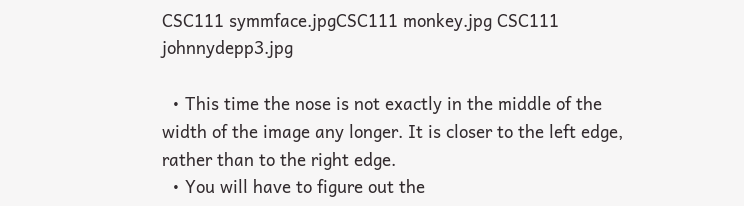CSC111 symmface.jpgCSC111 monkey.jpg CSC111 johnnydepp3.jpg

  • This time the nose is not exactly in the middle of the width of the image any longer. It is closer to the left edge, rather than to the right edge.
  • You will have to figure out the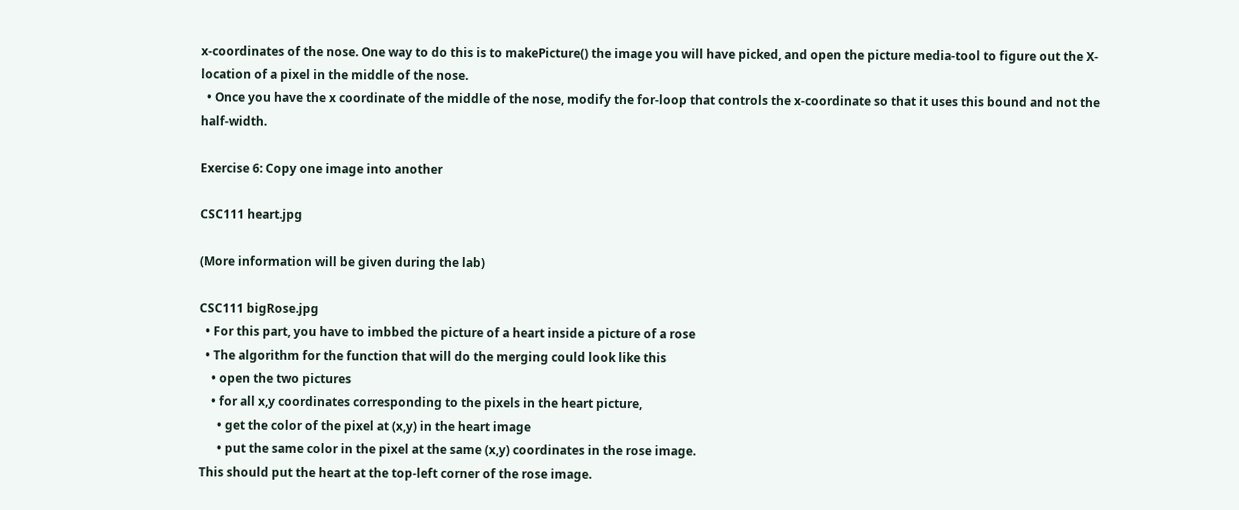x-coordinates of the nose. One way to do this is to makePicture() the image you will have picked, and open the picture media-tool to figure out the X-location of a pixel in the middle of the nose.
  • Once you have the x coordinate of the middle of the nose, modify the for-loop that controls the x-coordinate so that it uses this bound and not the half-width.

Exercise 6: Copy one image into another

CSC111 heart.jpg

(More information will be given during the lab)

CSC111 bigRose.jpg
  • For this part, you have to imbbed the picture of a heart inside a picture of a rose
  • The algorithm for the function that will do the merging could look like this
    • open the two pictures
    • for all x,y coordinates corresponding to the pixels in the heart picture,
      • get the color of the pixel at (x,y) in the heart image
      • put the same color in the pixel at the same (x,y) coordinates in the rose image.
This should put the heart at the top-left corner of the rose image.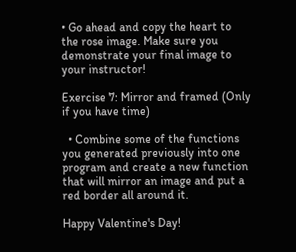• Go ahead and copy the heart to the rose image. Make sure you demonstrate your final image to your instructor!

Exercise 7: Mirror and framed (Only if you have time)

  • Combine some of the functions you generated previously into one program and create a new function that will mirror an image and put a red border all around it.

Happy Valentine's Day!